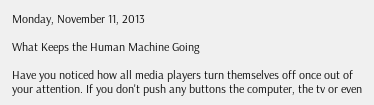Monday, November 11, 2013

What Keeps the Human Machine Going

Have you noticed how all media players turn themselves off once out of your attention. If you don't push any buttons the computer, the tv or even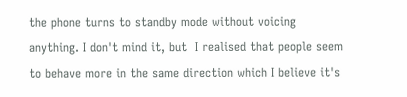the phone turns to standby mode without voicing anything. I don't mind it, but  I realised that people seem to behave more in the same direction which I believe it's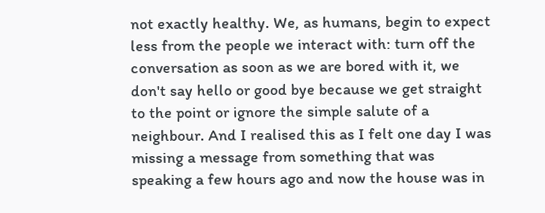not exactly healthy. We, as humans, begin to expect less from the people we interact with: turn off the conversation as soon as we are bored with it, we don't say hello or good bye because we get straight to the point or ignore the simple salute of a neighbour. And I realised this as I felt one day I was missing a message from something that was speaking a few hours ago and now the house was in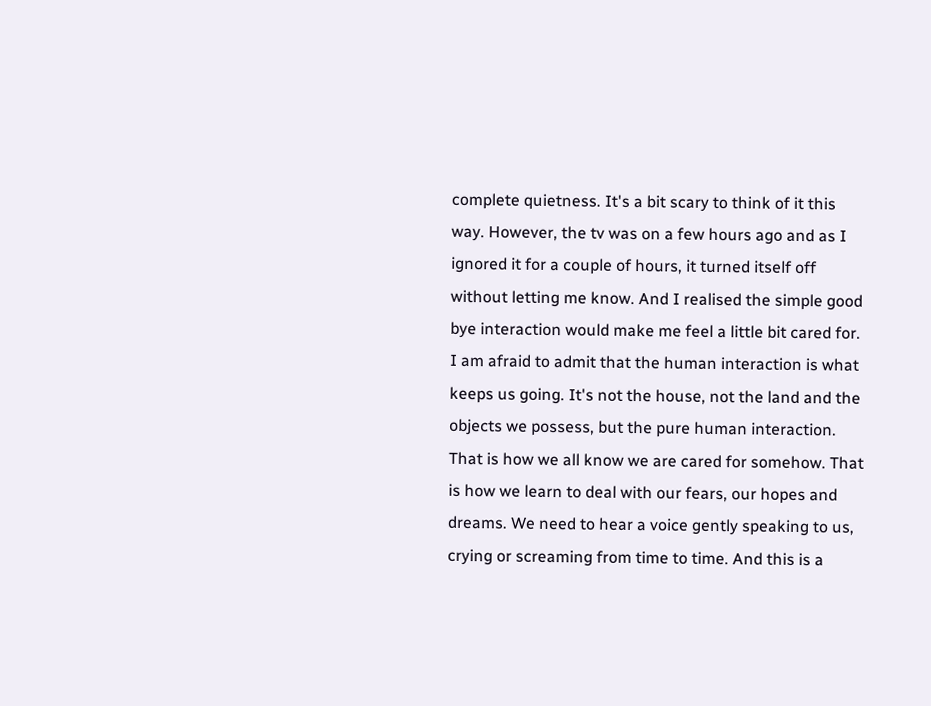complete quietness. It's a bit scary to think of it this way. However, the tv was on a few hours ago and as I ignored it for a couple of hours, it turned itself off without letting me know. And I realised the simple good bye interaction would make me feel a little bit cared for. I am afraid to admit that the human interaction is what keeps us going. It's not the house, not the land and the objects we possess, but the pure human interaction. That is how we all know we are cared for somehow. That is how we learn to deal with our fears, our hopes and dreams. We need to hear a voice gently speaking to us, crying or screaming from time to time. And this is a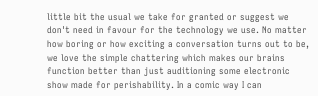little bit the usual we take for granted or suggest we don't need in favour for the technology we use. No matter how boring or how exciting a conversation turns out to be, we love the simple chattering which makes our brains function better than just auditioning some electronic show made for perishability. In a comic way I can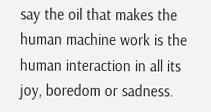say the oil that makes the human machine work is the human interaction in all its joy, boredom or sadness.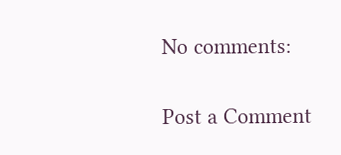No comments:

Post a Comment